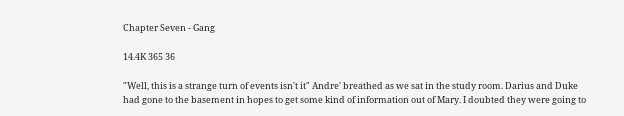Chapter Seven - Gang

14.4K 365 36

"Well, this is a strange turn of events isn't it" Andre' breathed as we sat in the study room. Darius and Duke had gone to the basement in hopes to get some kind of information out of Mary. I doubted they were going to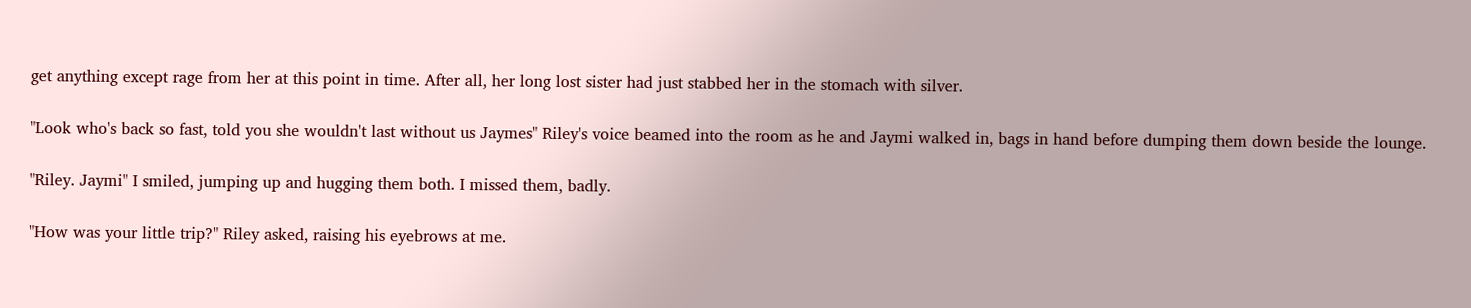get anything except rage from her at this point in time. After all, her long lost sister had just stabbed her in the stomach with silver.

"Look who's back so fast, told you she wouldn't last without us Jaymes" Riley's voice beamed into the room as he and Jaymi walked in, bags in hand before dumping them down beside the lounge.

"Riley. Jaymi" I smiled, jumping up and hugging them both. I missed them, badly.

"How was your little trip?" Riley asked, raising his eyebrows at me.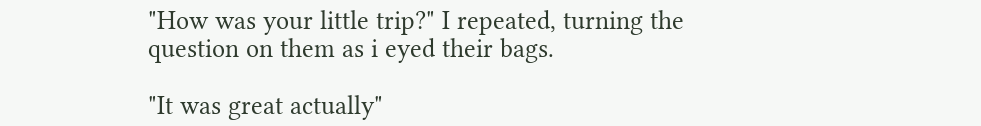"How was your little trip?" I repeated, turning the question on them as i eyed their bags.

"It was great actually"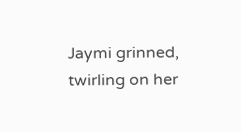Jaymi grinned, twirling on her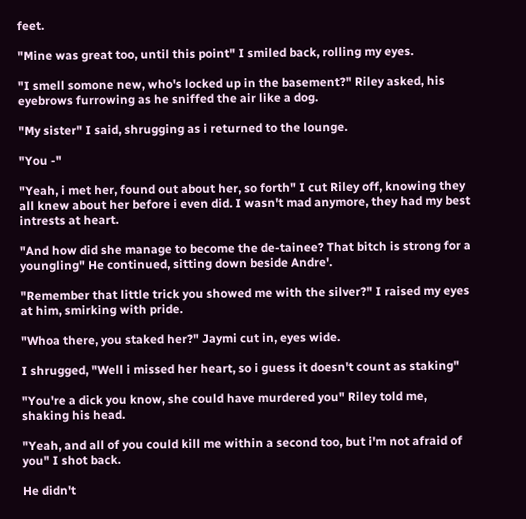feet.

"Mine was great too, until this point" I smiled back, rolling my eyes.

"I smell somone new, who's locked up in the basement?" Riley asked, his eyebrows furrowing as he sniffed the air like a dog.

"My sister" I said, shrugging as i returned to the lounge.

"You -"

"Yeah, i met her, found out about her, so forth" I cut Riley off, knowing they all knew about her before i even did. I wasn't mad anymore, they had my best intrests at heart.

"And how did she manage to become the de-tainee? That bitch is strong for a youngling" He continued, sitting down beside Andre'.

"Remember that little trick you showed me with the silver?" I raised my eyes at him, smirking with pride.

"Whoa there, you staked her?" Jaymi cut in, eyes wide.

I shrugged, "Well i missed her heart, so i guess it doesn't count as staking"

"You're a dick you know, she could have murdered you" Riley told me, shaking his head.

"Yeah, and all of you could kill me within a second too, but i'm not afraid of you" I shot back.

He didn't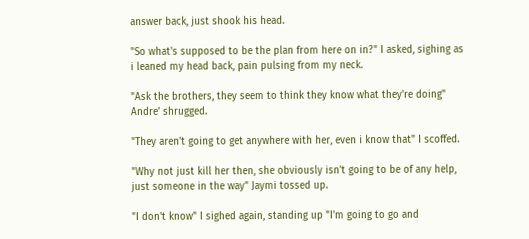answer back, just shook his head.

"So what's supposed to be the plan from here on in?" I asked, sighing as i leaned my head back, pain pulsing from my neck.

"Ask the brothers, they seem to think they know what they're doing" Andre' shrugged.

"They aren't going to get anywhere with her, even i know that" I scoffed.

"Why not just kill her then, she obviously isn't going to be of any help, just someone in the way" Jaymi tossed up.

"I don't know" I sighed again, standing up "I'm going to go and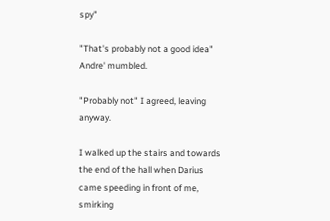spy"

"That's probably not a good idea" Andre' mumbled.

"Probably not" I agreed, leaving anyway.

I walked up the stairs and towards the end of the hall when Darius came speeding in front of me, smirking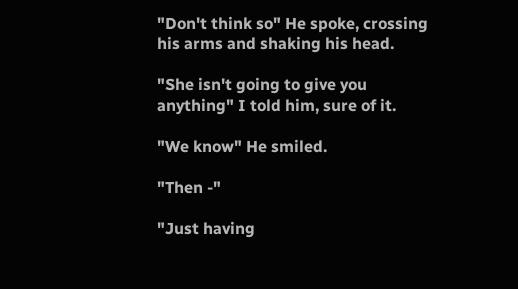"Don't think so" He spoke, crossing his arms and shaking his head.

"She isn't going to give you anything" I told him, sure of it.

"We know" He smiled.

"Then -"

"Just having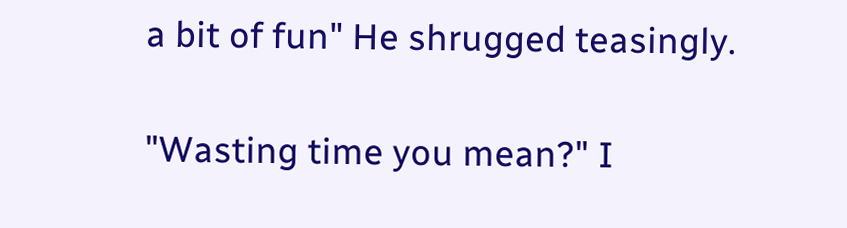a bit of fun" He shrugged teasingly.

"Wasting time you mean?" I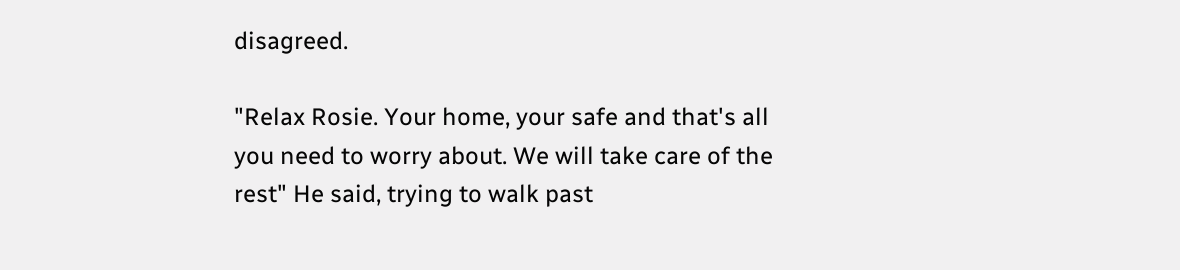disagreed.

"Relax Rosie. Your home, your safe and that's all you need to worry about. We will take care of the rest" He said, trying to walk past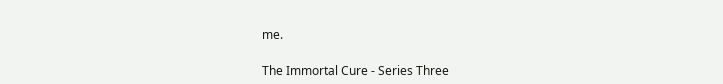me.

The Immortal Cure - Series Three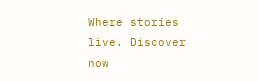Where stories live. Discover now